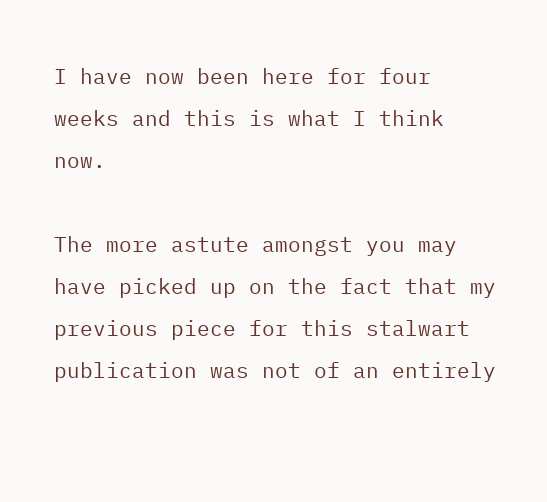I have now been here for four weeks and this is what I think now.

The more astute amongst you may have picked up on the fact that my previous piece for this stalwart publication was not of an entirely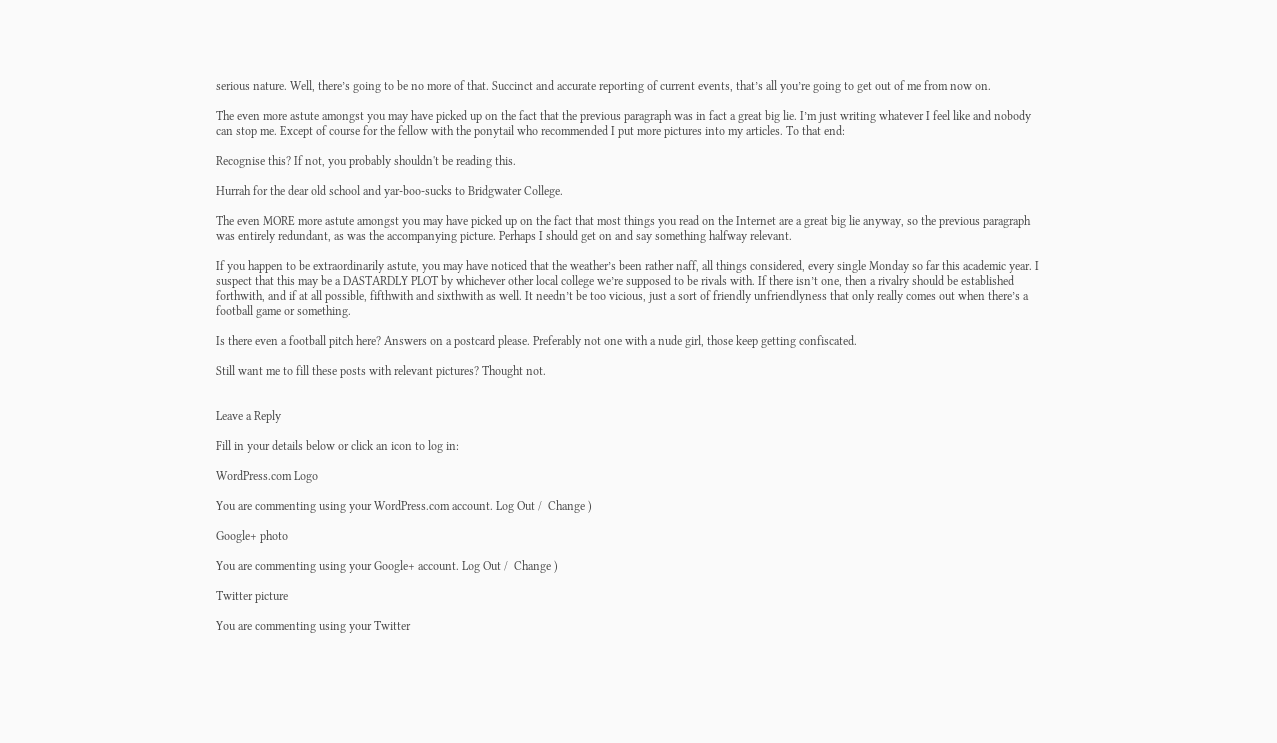serious nature. Well, there’s going to be no more of that. Succinct and accurate reporting of current events, that’s all you’re going to get out of me from now on.

The even more astute amongst you may have picked up on the fact that the previous paragraph was in fact a great big lie. I’m just writing whatever I feel like and nobody can stop me. Except of course for the fellow with the ponytail who recommended I put more pictures into my articles. To that end:

Recognise this? If not, you probably shouldn't be reading this.

Hurrah for the dear old school and yar-boo-sucks to Bridgwater College.

The even MORE more astute amongst you may have picked up on the fact that most things you read on the Internet are a great big lie anyway, so the previous paragraph was entirely redundant, as was the accompanying picture. Perhaps I should get on and say something halfway relevant.

If you happen to be extraordinarily astute, you may have noticed that the weather’s been rather naff, all things considered, every single Monday so far this academic year. I suspect that this may be a DASTARDLY PLOT by whichever other local college we’re supposed to be rivals with. If there isn’t one, then a rivalry should be established forthwith, and if at all possible, fifthwith and sixthwith as well. It needn’t be too vicious, just a sort of friendly unfriendlyness that only really comes out when there’s a football game or something.

Is there even a football pitch here? Answers on a postcard please. Preferably not one with a nude girl, those keep getting confiscated.

Still want me to fill these posts with relevant pictures? Thought not.


Leave a Reply

Fill in your details below or click an icon to log in:

WordPress.com Logo

You are commenting using your WordPress.com account. Log Out /  Change )

Google+ photo

You are commenting using your Google+ account. Log Out /  Change )

Twitter picture

You are commenting using your Twitter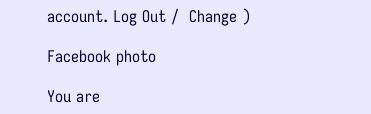account. Log Out /  Change )

Facebook photo

You are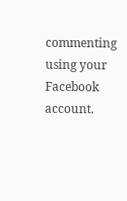commenting using your Facebook account.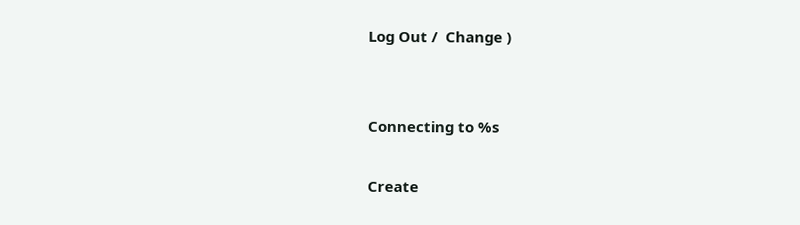Log Out /  Change )


Connecting to %s

Create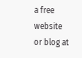a free website or blog at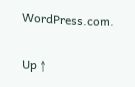WordPress.com.

Up ↑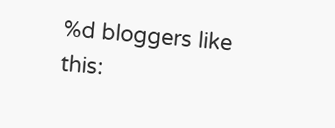%d bloggers like this: